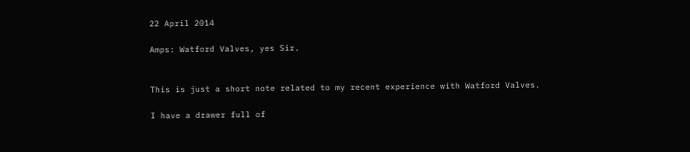22 April 2014

Amps: Watford Valves, yes Sir.


This is just a short note related to my recent experience with Watford Valves.

I have a drawer full of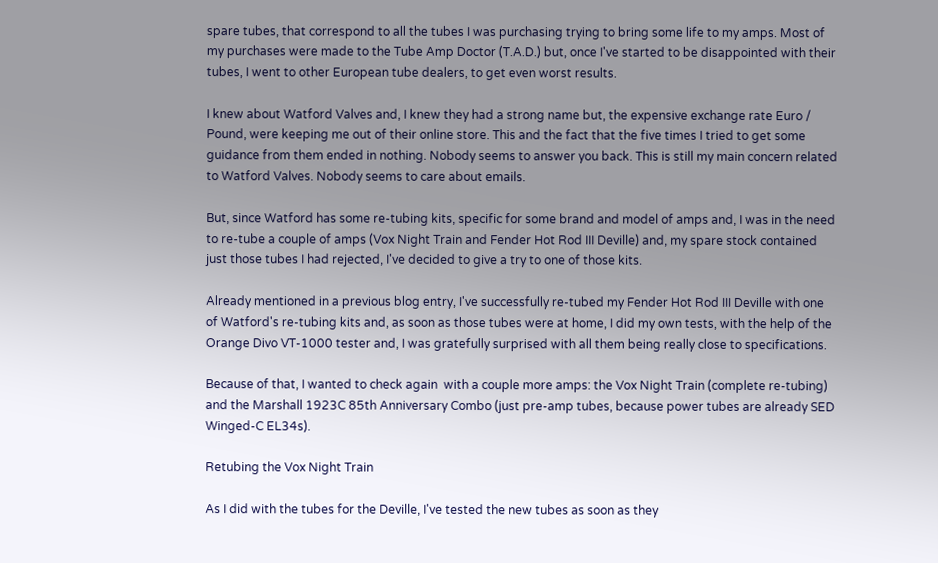spare tubes, that correspond to all the tubes I was purchasing trying to bring some life to my amps. Most of my purchases were made to the Tube Amp Doctor (T.A.D.) but, once I've started to be disappointed with their tubes, I went to other European tube dealers, to get even worst results.

I knew about Watford Valves and, I knew they had a strong name but, the expensive exchange rate Euro / Pound, were keeping me out of their online store. This and the fact that the five times I tried to get some guidance from them ended in nothing. Nobody seems to answer you back. This is still my main concern related to Watford Valves. Nobody seems to care about emails.

But, since Watford has some re-tubing kits, specific for some brand and model of amps and, I was in the need to re-tube a couple of amps (Vox Night Train and Fender Hot Rod III Deville) and, my spare stock contained just those tubes I had rejected, I've decided to give a try to one of those kits.

Already mentioned in a previous blog entry, I've successfully re-tubed my Fender Hot Rod III Deville with one of Watford's re-tubing kits and, as soon as those tubes were at home, I did my own tests, with the help of the Orange Divo VT-1000 tester and, I was gratefully surprised with all them being really close to specifications.

Because of that, I wanted to check again  with a couple more amps: the Vox Night Train (complete re-tubing) and the Marshall 1923C 85th Anniversary Combo (just pre-amp tubes, because power tubes are already SED Winged-C EL34s).

Retubing the Vox Night Train

As I did with the tubes for the Deville, I've tested the new tubes as soon as they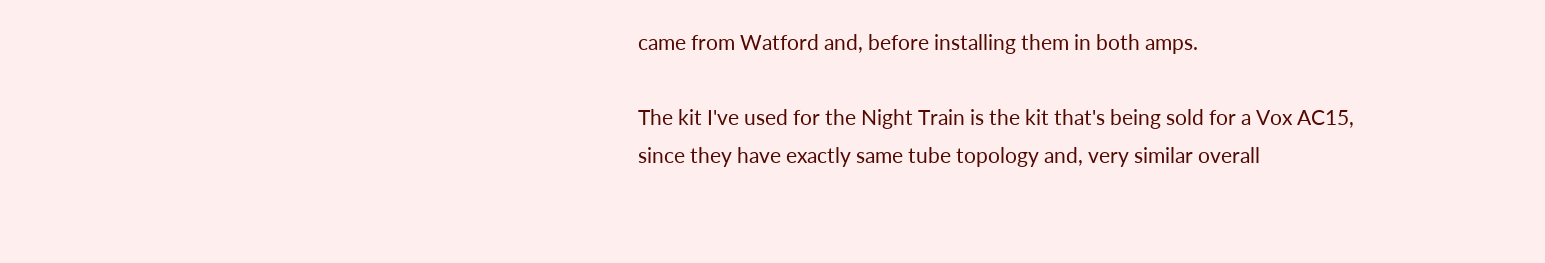came from Watford and, before installing them in both amps.

The kit I've used for the Night Train is the kit that's being sold for a Vox AC15, since they have exactly same tube topology and, very similar overall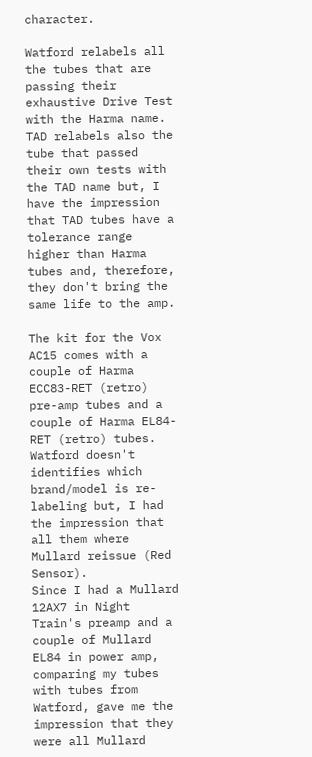character.

Watford relabels all the tubes that are passing their exhaustive Drive Test with the Harma name.
TAD relabels also the tube that passed their own tests with the TAD name but, I have the impression that TAD tubes have a tolerance range higher than Harma tubes and, therefore, they don't bring the same life to the amp.

The kit for the Vox AC15 comes with a couple of Harma ECC83-RET (retro) pre-amp tubes and a couple of Harma EL84-RET (retro) tubes. Watford doesn't identifies which brand/model is re-labeling but, I had the impression that all them where Mullard reissue (Red Sensor).
Since I had a Mullard 12AX7 in Night Train's preamp and a couple of Mullard EL84 in power amp, comparing my tubes with tubes from Watford, gave me the impression that they were all Mullard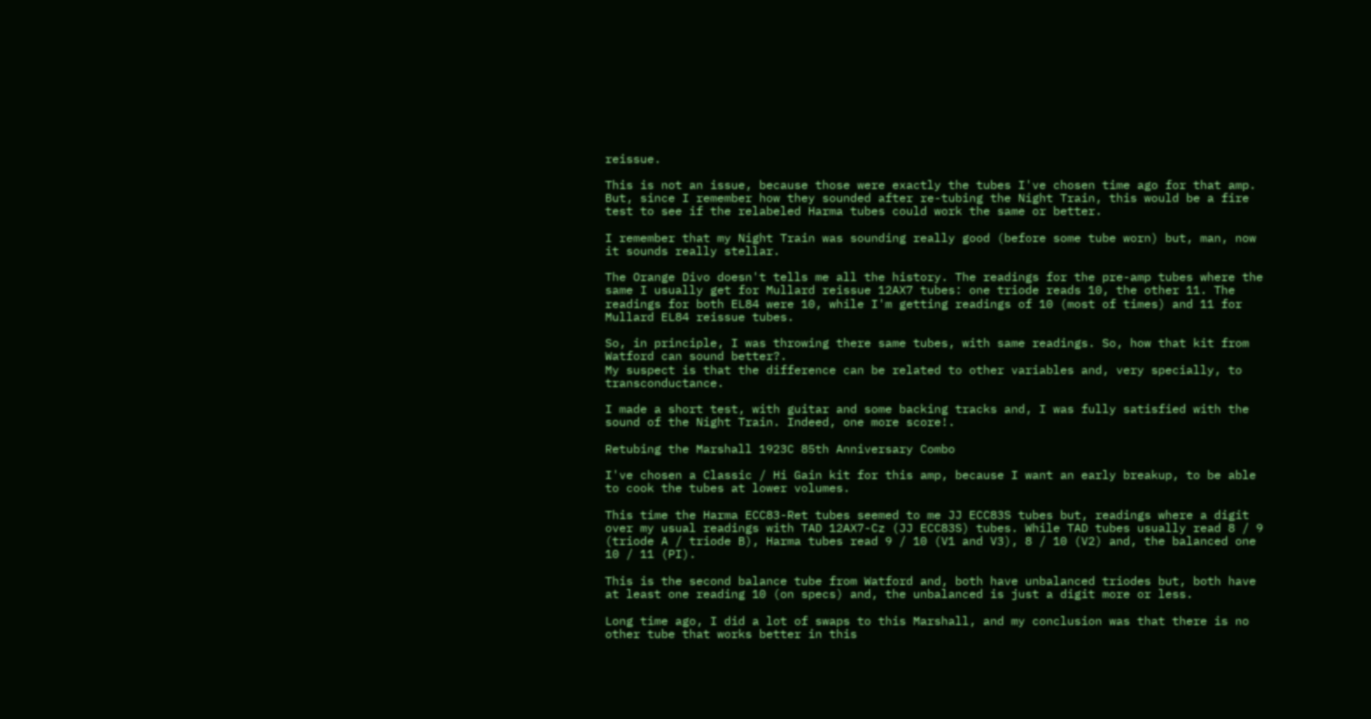reissue.

This is not an issue, because those were exactly the tubes I've chosen time ago for that amp. But, since I remember how they sounded after re-tubing the Night Train, this would be a fire test to see if the relabeled Harma tubes could work the same or better.

I remember that my Night Train was sounding really good (before some tube worn) but, man, now it sounds really stellar.

The Orange Divo doesn't tells me all the history. The readings for the pre-amp tubes where the same I usually get for Mullard reissue 12AX7 tubes: one triode reads 10, the other 11. The readings for both EL84 were 10, while I'm getting readings of 10 (most of times) and 11 for Mullard EL84 reissue tubes.

So, in principle, I was throwing there same tubes, with same readings. So, how that kit from Watford can sound better?.
My suspect is that the difference can be related to other variables and, very specially, to transconductance.

I made a short test, with guitar and some backing tracks and, I was fully satisfied with the sound of the Night Train. Indeed, one more score!.

Retubing the Marshall 1923C 85th Anniversary Combo

I've chosen a Classic / Hi Gain kit for this amp, because I want an early breakup, to be able to cook the tubes at lower volumes.

This time the Harma ECC83-Ret tubes seemed to me JJ ECC83S tubes but, readings where a digit over my usual readings with TAD 12AX7-Cz (JJ ECC83S) tubes. While TAD tubes usually read 8 / 9 (triode A / triode B), Harma tubes read 9 / 10 (V1 and V3), 8 / 10 (V2) and, the balanced one 10 / 11 (PI).

This is the second balance tube from Watford and, both have unbalanced triodes but, both have at least one reading 10 (on specs) and, the unbalanced is just a digit more or less.

Long time ago, I did a lot of swaps to this Marshall, and my conclusion was that there is no other tube that works better in this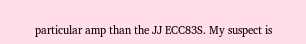particular amp than the JJ ECC83S. My suspect is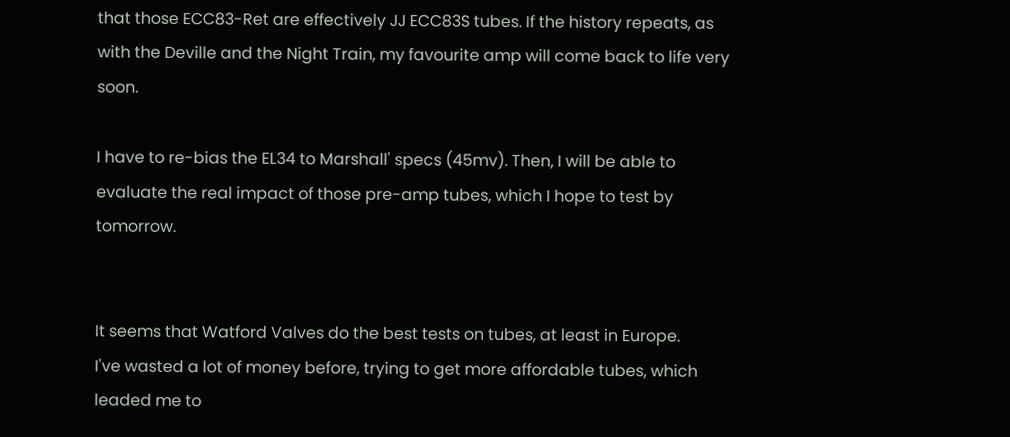that those ECC83-Ret are effectively JJ ECC83S tubes. If the history repeats, as with the Deville and the Night Train, my favourite amp will come back to life very soon.

I have to re-bias the EL34 to Marshall' specs (45mv). Then, I will be able to evaluate the real impact of those pre-amp tubes, which I hope to test by tomorrow.


It seems that Watford Valves do the best tests on tubes, at least in Europe.
I've wasted a lot of money before, trying to get more affordable tubes, which leaded me to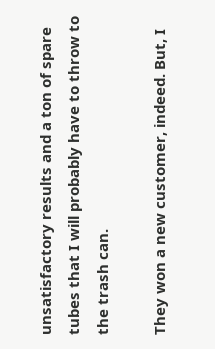unsatisfactory results and a ton of spare tubes that I will probably have to throw to the trash can.

They won a new customer, indeed. But, I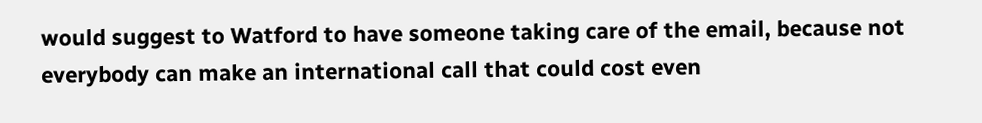would suggest to Watford to have someone taking care of the email, because not everybody can make an international call that could cost even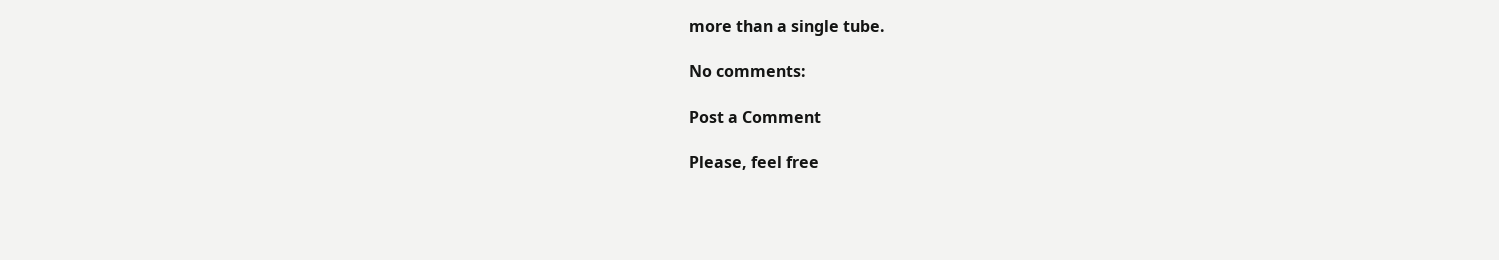more than a single tube.

No comments:

Post a Comment

Please, feel free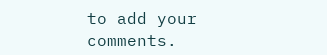to add your comments.